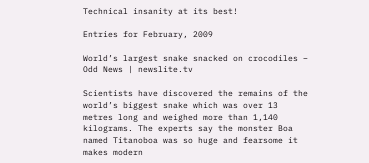Technical insanity at its best!

Entries for February, 2009

World’s largest snake snacked on crocodiles – Odd News | newslite.tv

Scientists have discovered the remains of the world’s biggest snake which was over 13 metres long and weighed more than 1,140 kilograms. The experts say the monster Boa named Titanoboa was so huge and fearsome it makes modern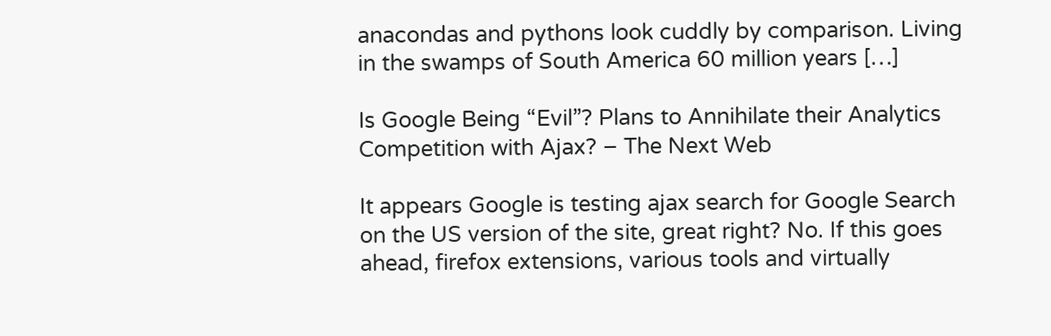anacondas and pythons look cuddly by comparison. Living in the swamps of South America 60 million years […]

Is Google Being “Evil”? Plans to Annihilate their Analytics Competition with Ajax? – The Next Web

It appears Google is testing ajax search for Google Search on the US version of the site, great right? No. If this goes ahead, firefox extensions, various tools and virtually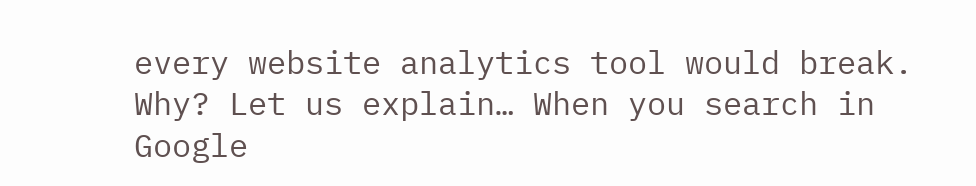every website analytics tool would break. Why? Let us explain… When you search in Google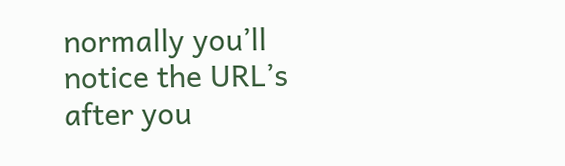normally you’ll notice the URL’s after you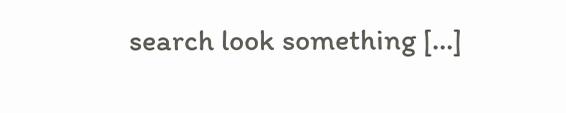search look something […]